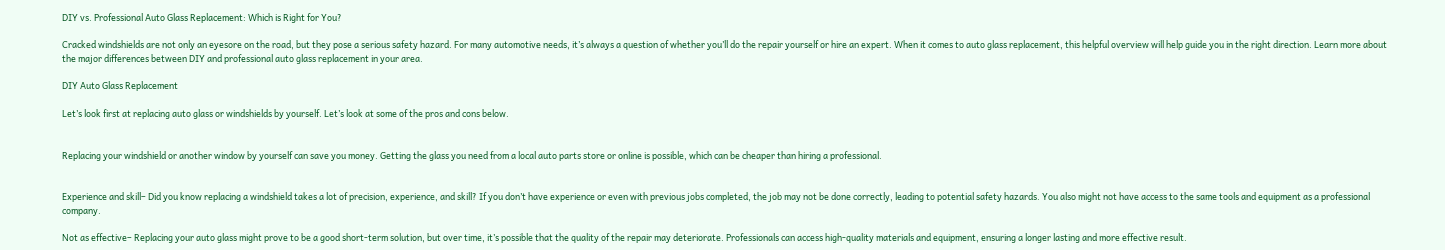DIY vs. Professional Auto Glass Replacement: Which is Right for You?

Cracked windshields are not only an eyesore on the road, but they pose a serious safety hazard. For many automotive needs, it’s always a question of whether you’ll do the repair yourself or hire an expert. When it comes to auto glass replacement, this helpful overview will help guide you in the right direction. Learn more about the major differences between DIY and professional auto glass replacement in your area.

DIY Auto Glass Replacement

Let’s look first at replacing auto glass or windshields by yourself. Let’s look at some of the pros and cons below.


Replacing your windshield or another window by yourself can save you money. Getting the glass you need from a local auto parts store or online is possible, which can be cheaper than hiring a professional.


Experience and skill– Did you know replacing a windshield takes a lot of precision, experience, and skill? If you don’t have experience or even with previous jobs completed, the job may not be done correctly, leading to potential safety hazards. You also might not have access to the same tools and equipment as a professional company.

Not as effective– Replacing your auto glass might prove to be a good short-term solution, but over time, it’s possible that the quality of the repair may deteriorate. Professionals can access high-quality materials and equipment, ensuring a longer lasting and more effective result.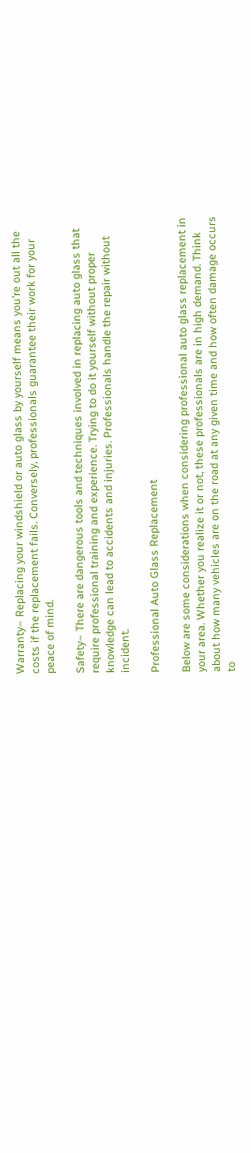Warranty– Replacing your windshield or auto glass by yourself means you’re out all the costs if the replacement fails. Conversely, professionals guarantee their work for your peace of mind.

Safety– There are dangerous tools and techniques involved in replacing auto glass that require professional training and experience. Trying to do it yourself without proper knowledge can lead to accidents and injuries. Professionals handle the repair without incident.

Professional Auto Glass Replacement

Below are some considerations when considering professional auto glass replacement in your area. Whether you realize it or not, these professionals are in high demand. Think about how many vehicles are on the road at any given time and how often damage occurs to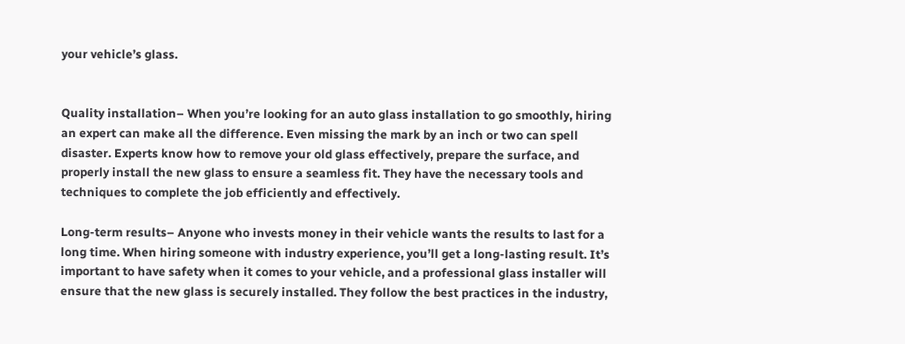your vehicle’s glass.


Quality installation– When you’re looking for an auto glass installation to go smoothly, hiring an expert can make all the difference. Even missing the mark by an inch or two can spell disaster. Experts know how to remove your old glass effectively, prepare the surface, and properly install the new glass to ensure a seamless fit. They have the necessary tools and techniques to complete the job efficiently and effectively.

Long-term results– Anyone who invests money in their vehicle wants the results to last for a long time. When hiring someone with industry experience, you’ll get a long-lasting result. It’s important to have safety when it comes to your vehicle, and a professional glass installer will ensure that the new glass is securely installed. They follow the best practices in the industry,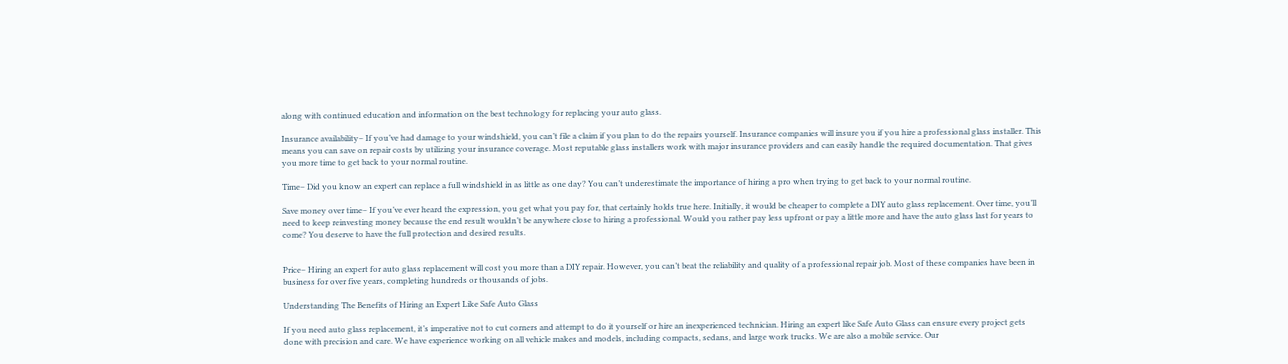along with continued education and information on the best technology for replacing your auto glass.

Insurance availability– If you’ve had damage to your windshield, you can’t file a claim if you plan to do the repairs yourself. Insurance companies will insure you if you hire a professional glass installer. This means you can save on repair costs by utilizing your insurance coverage. Most reputable glass installers work with major insurance providers and can easily handle the required documentation. That gives you more time to get back to your normal routine.

Time– Did you know an expert can replace a full windshield in as little as one day? You can’t underestimate the importance of hiring a pro when trying to get back to your normal routine.

Save money over time– If you’ve ever heard the expression, you get what you pay for, that certainly holds true here. Initially, it would be cheaper to complete a DIY auto glass replacement. Over time, you’ll need to keep reinvesting money because the end result wouldn’t be anywhere close to hiring a professional. Would you rather pay less upfront or pay a little more and have the auto glass last for years to come? You deserve to have the full protection and desired results.


Price– Hiring an expert for auto glass replacement will cost you more than a DIY repair. However, you can’t beat the reliability and quality of a professional repair job. Most of these companies have been in business for over five years, completing hundreds or thousands of jobs.

Understanding The Benefits of Hiring an Expert Like Safe Auto Glass

If you need auto glass replacement, it’s imperative not to cut corners and attempt to do it yourself or hire an inexperienced technician. Hiring an expert like Safe Auto Glass can ensure every project gets done with precision and care. We have experience working on all vehicle makes and models, including compacts, sedans, and large work trucks. We are also a mobile service. Our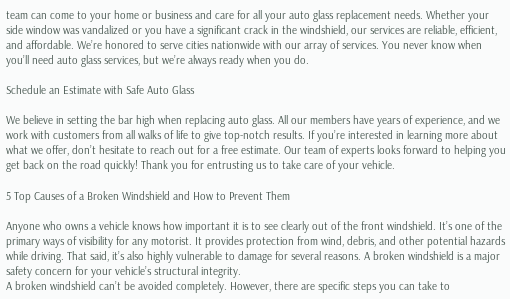team can come to your home or business and care for all your auto glass replacement needs. Whether your side window was vandalized or you have a significant crack in the windshield, our services are reliable, efficient, and affordable. We’re honored to serve cities nationwide with our array of services. You never know when you’ll need auto glass services, but we’re always ready when you do.

Schedule an Estimate with Safe Auto Glass

We believe in setting the bar high when replacing auto glass. All our members have years of experience, and we work with customers from all walks of life to give top-notch results. If you’re interested in learning more about what we offer, don’t hesitate to reach out for a free estimate. Our team of experts looks forward to helping you get back on the road quickly! Thank you for entrusting us to take care of your vehicle.

5 Top Causes of a Broken Windshield and How to Prevent Them

Anyone who owns a vehicle knows how important it is to see clearly out of the front windshield. It’s one of the primary ways of visibility for any motorist. It provides protection from wind, debris, and other potential hazards while driving. That said, it’s also highly vulnerable to damage for several reasons. A broken windshield is a major safety concern for your vehicle’s structural integrity.
A broken windshield can’t be avoided completely. However, there are specific steps you can take to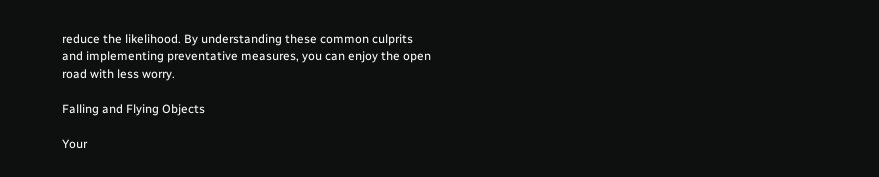reduce the likelihood. By understanding these common culprits and implementing preventative measures, you can enjoy the open road with less worry.

Falling and Flying Objects

Your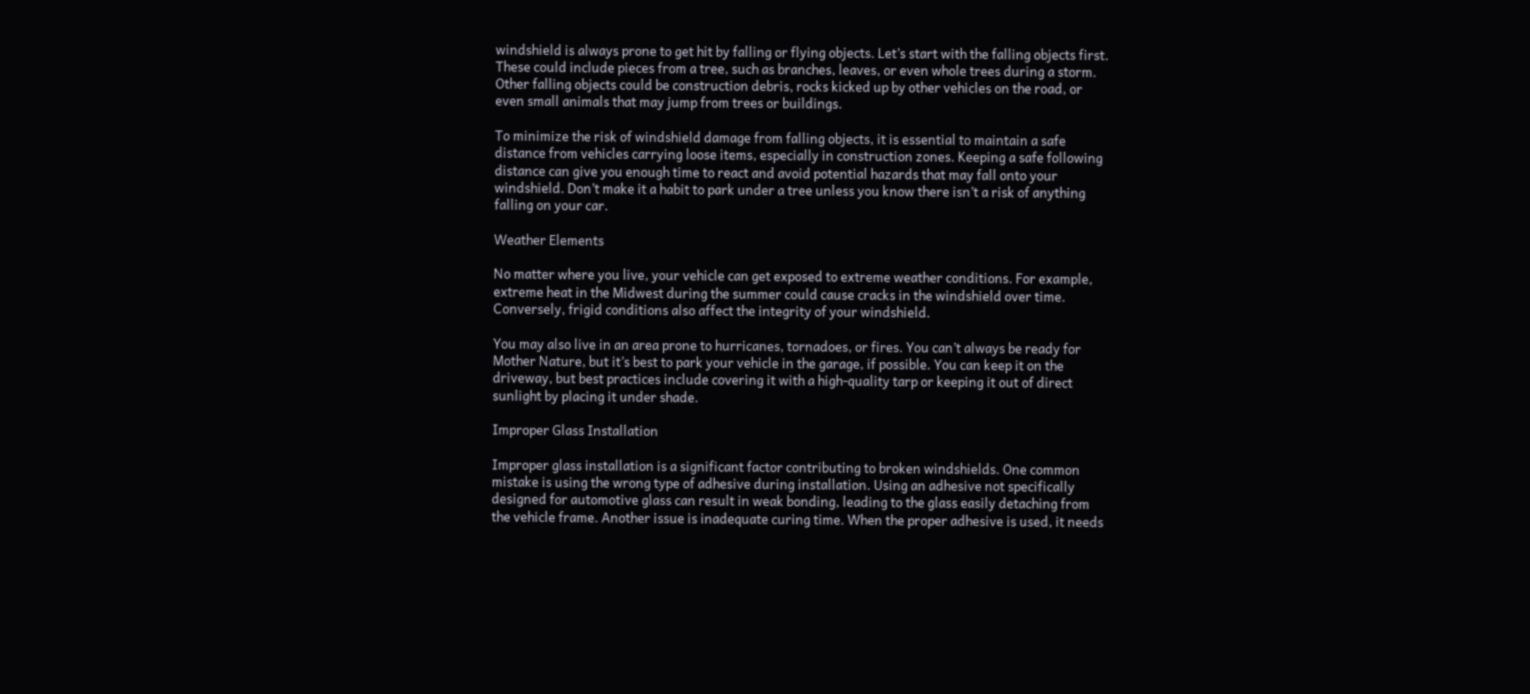windshield is always prone to get hit by falling or flying objects. Let’s start with the falling objects first. These could include pieces from a tree, such as branches, leaves, or even whole trees during a storm. Other falling objects could be construction debris, rocks kicked up by other vehicles on the road, or even small animals that may jump from trees or buildings.

To minimize the risk of windshield damage from falling objects, it is essential to maintain a safe distance from vehicles carrying loose items, especially in construction zones. Keeping a safe following distance can give you enough time to react and avoid potential hazards that may fall onto your windshield. Don’t make it a habit to park under a tree unless you know there isn’t a risk of anything falling on your car.

Weather Elements

No matter where you live, your vehicle can get exposed to extreme weather conditions. For example, extreme heat in the Midwest during the summer could cause cracks in the windshield over time. Conversely, frigid conditions also affect the integrity of your windshield.

You may also live in an area prone to hurricanes, tornadoes, or fires. You can’t always be ready for Mother Nature, but it’s best to park your vehicle in the garage, if possible. You can keep it on the driveway, but best practices include covering it with a high-quality tarp or keeping it out of direct sunlight by placing it under shade.

Improper Glass Installation

Improper glass installation is a significant factor contributing to broken windshields. One common mistake is using the wrong type of adhesive during installation. Using an adhesive not specifically designed for automotive glass can result in weak bonding, leading to the glass easily detaching from the vehicle frame. Another issue is inadequate curing time. When the proper adhesive is used, it needs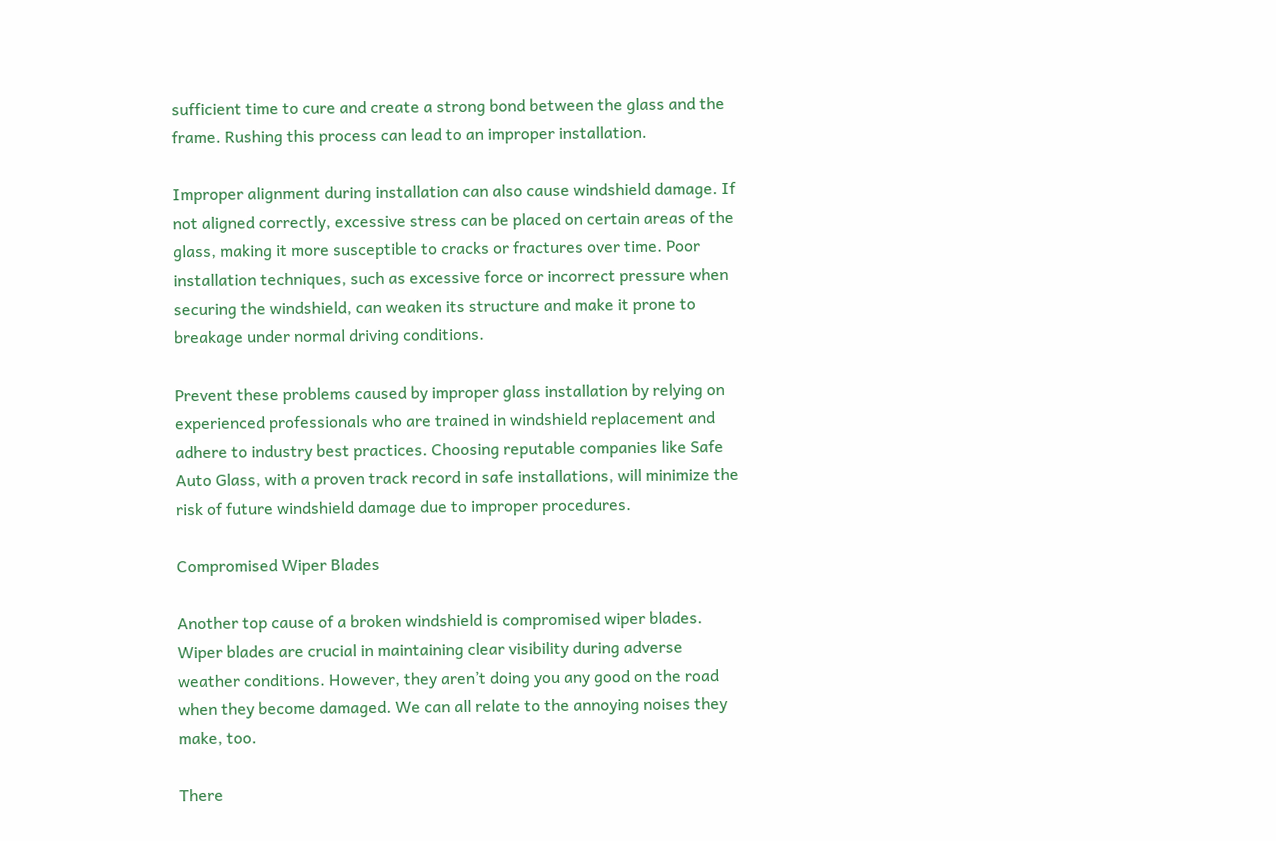sufficient time to cure and create a strong bond between the glass and the frame. Rushing this process can lead to an improper installation.

Improper alignment during installation can also cause windshield damage. If not aligned correctly, excessive stress can be placed on certain areas of the glass, making it more susceptible to cracks or fractures over time. Poor installation techniques, such as excessive force or incorrect pressure when securing the windshield, can weaken its structure and make it prone to breakage under normal driving conditions.

Prevent these problems caused by improper glass installation by relying on experienced professionals who are trained in windshield replacement and adhere to industry best practices. Choosing reputable companies like Safe Auto Glass, with a proven track record in safe installations, will minimize the risk of future windshield damage due to improper procedures.

Compromised Wiper Blades

Another top cause of a broken windshield is compromised wiper blades. Wiper blades are crucial in maintaining clear visibility during adverse weather conditions. However, they aren’t doing you any good on the road when they become damaged. We can all relate to the annoying noises they make, too.

There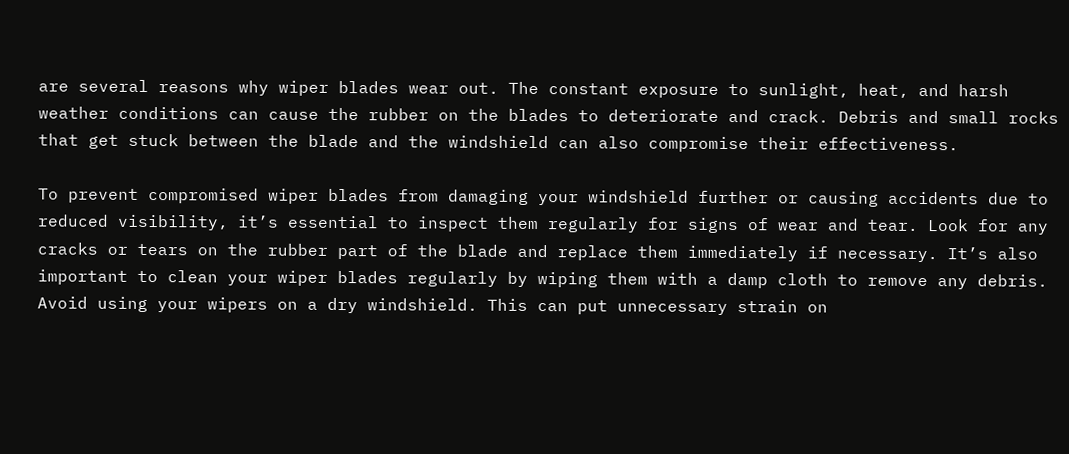are several reasons why wiper blades wear out. The constant exposure to sunlight, heat, and harsh weather conditions can cause the rubber on the blades to deteriorate and crack. Debris and small rocks that get stuck between the blade and the windshield can also compromise their effectiveness.

To prevent compromised wiper blades from damaging your windshield further or causing accidents due to reduced visibility, it’s essential to inspect them regularly for signs of wear and tear. Look for any cracks or tears on the rubber part of the blade and replace them immediately if necessary. It’s also important to clean your wiper blades regularly by wiping them with a damp cloth to remove any debris. Avoid using your wipers on a dry windshield. This can put unnecessary strain on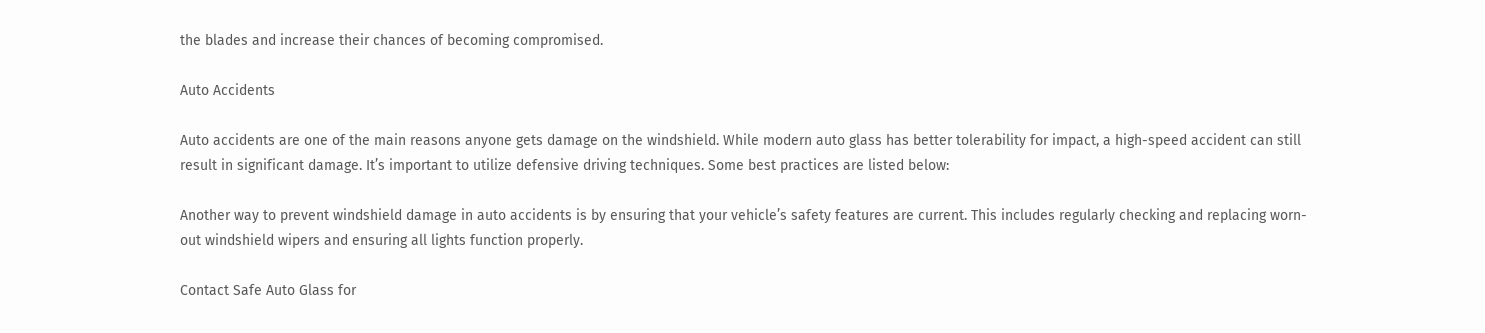the blades and increase their chances of becoming compromised.

Auto Accidents

Auto accidents are one of the main reasons anyone gets damage on the windshield. While modern auto glass has better tolerability for impact, a high-speed accident can still result in significant damage. It’s important to utilize defensive driving techniques. Some best practices are listed below:

Another way to prevent windshield damage in auto accidents is by ensuring that your vehicle’s safety features are current. This includes regularly checking and replacing worn-out windshield wipers and ensuring all lights function properly.

Contact Safe Auto Glass for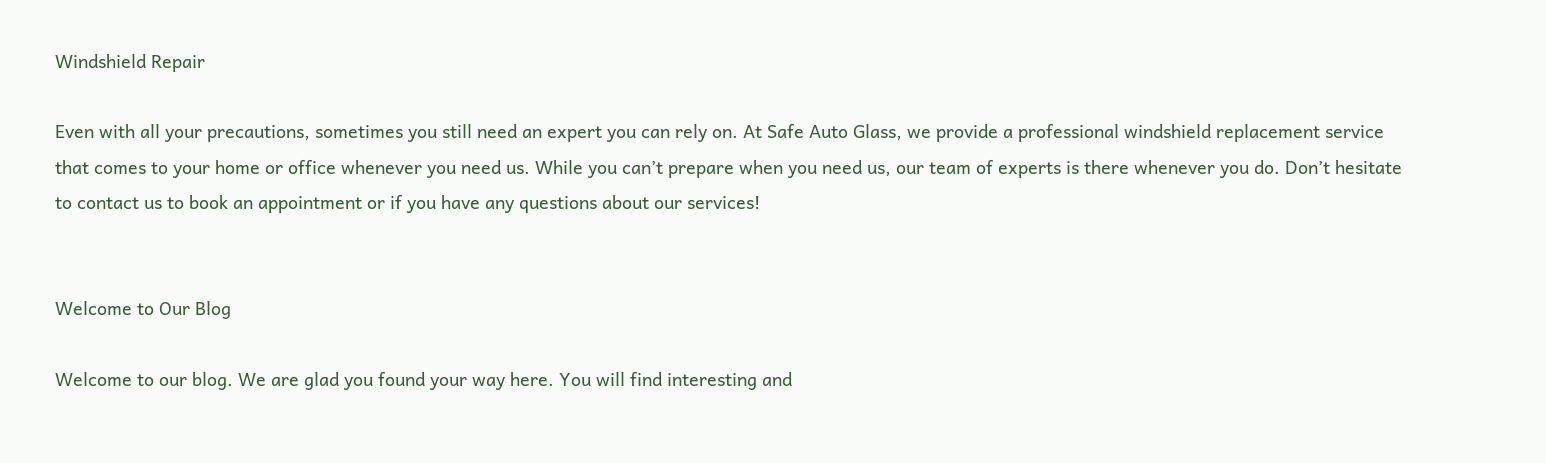Windshield Repair

Even with all your precautions, sometimes you still need an expert you can rely on. At Safe Auto Glass, we provide a professional windshield replacement service that comes to your home or office whenever you need us. While you can’t prepare when you need us, our team of experts is there whenever you do. Don’t hesitate to contact us to book an appointment or if you have any questions about our services!


Welcome to Our Blog

Welcome to our blog. We are glad you found your way here. You will find interesting and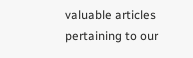valuable articles pertaining to our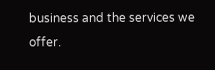business and the services we offer.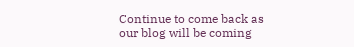Continue to come back as our blog will be coming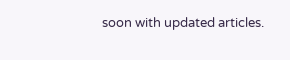soon with updated articles.